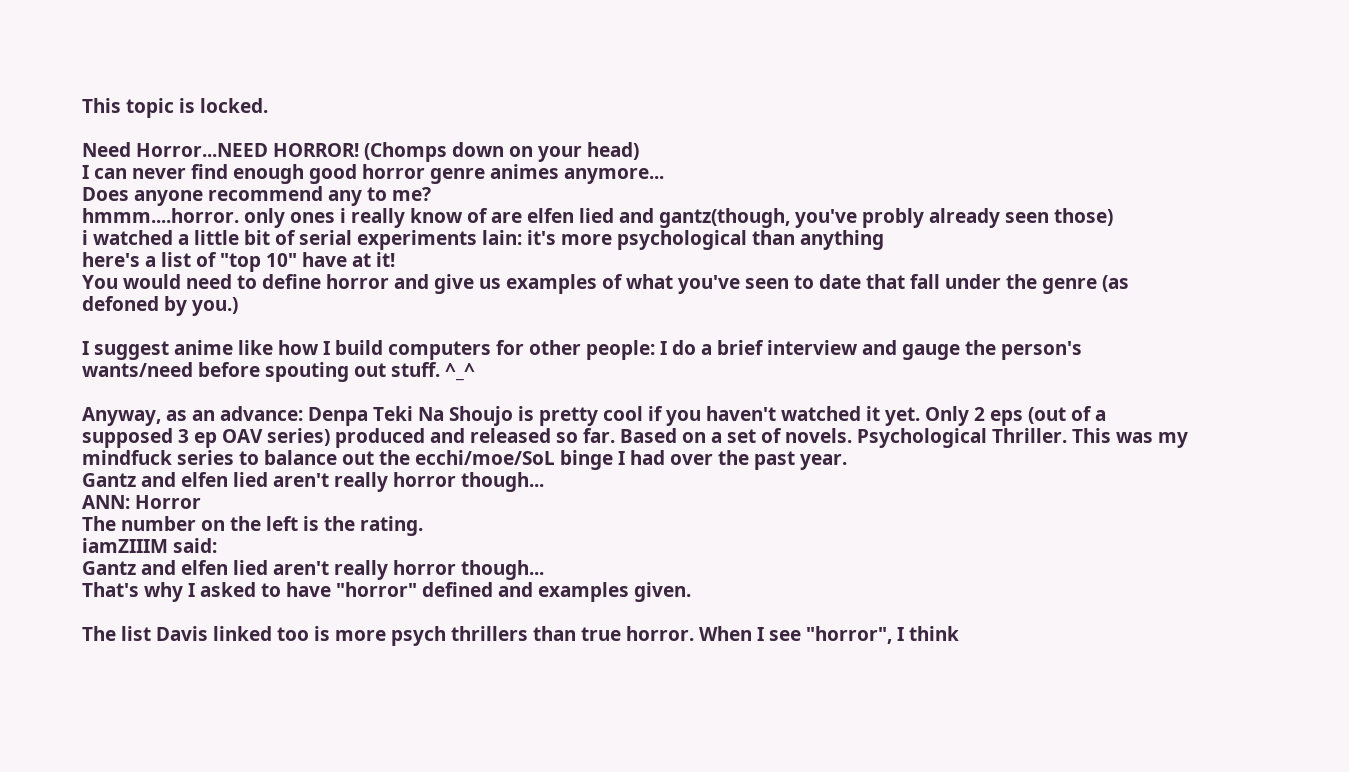This topic is locked.

Need Horror...NEED HORROR! (Chomps down on your head)
I can never find enough good horror genre animes anymore...
Does anyone recommend any to me?
hmmm....horror. only ones i really know of are elfen lied and gantz(though, you've probly already seen those)
i watched a little bit of serial experiments lain: it's more psychological than anything
here's a list of "top 10" have at it!
You would need to define horror and give us examples of what you've seen to date that fall under the genre (as defoned by you.)

I suggest anime like how I build computers for other people: I do a brief interview and gauge the person's wants/need before spouting out stuff. ^_^

Anyway, as an advance: Denpa Teki Na Shoujo is pretty cool if you haven't watched it yet. Only 2 eps (out of a supposed 3 ep OAV series) produced and released so far. Based on a set of novels. Psychological Thriller. This was my mindfuck series to balance out the ecchi/moe/SoL binge I had over the past year.
Gantz and elfen lied aren't really horror though...
ANN: Horror
The number on the left is the rating.
iamZIIIM said:
Gantz and elfen lied aren't really horror though...
That's why I asked to have "horror" defined and examples given.

The list Davis linked too is more psych thrillers than true horror. When I see "horror", I think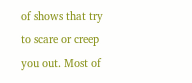of shows that try to scare or creep you out. Most of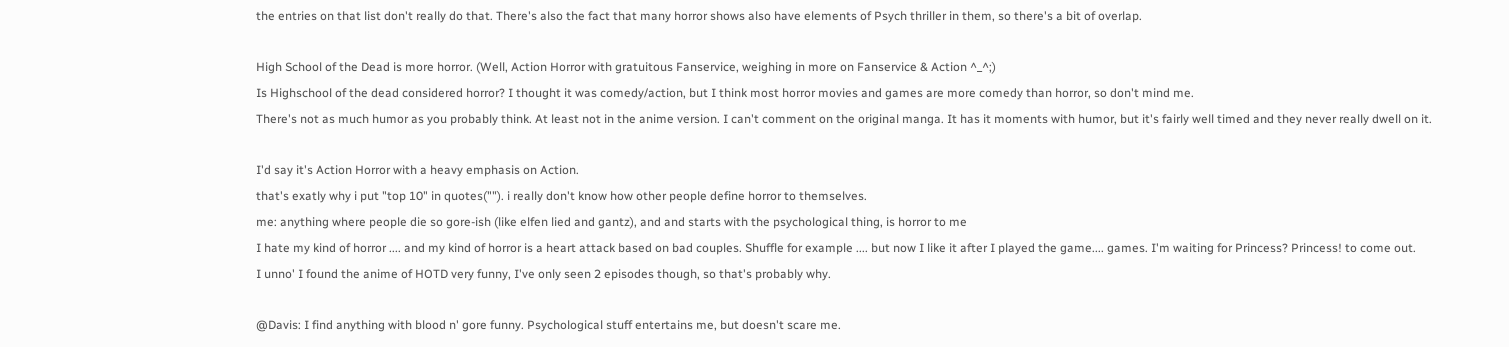the entries on that list don't really do that. There's also the fact that many horror shows also have elements of Psych thriller in them, so there's a bit of overlap.

High School of the Dead is more horror. (Well, Action Horror with gratuitous Fanservice, weighing in more on Fanservice & Action ^_^;)
Is Highschool of the dead considered horror? I thought it was comedy/action, but I think most horror movies and games are more comedy than horror, so don't mind me.
There's not as much humor as you probably think. At least not in the anime version. I can't comment on the original manga. It has it moments with humor, but it's fairly well timed and they never really dwell on it.

I'd say it's Action Horror with a heavy emphasis on Action.
that's exatly why i put "top 10" in quotes(""). i really don't know how other people define horror to themselves.
me: anything where people die so gore-ish (like elfen lied and gantz), and and starts with the psychological thing, is horror to me
I hate my kind of horror .... and my kind of horror is a heart attack based on bad couples. Shuffle for example .... but now I like it after I played the game.... games. I'm waiting for Princess? Princess! to come out.
I unno' I found the anime of HOTD very funny, I've only seen 2 episodes though, so that's probably why.

@Davis: I find anything with blood n' gore funny. Psychological stuff entertains me, but doesn't scare me.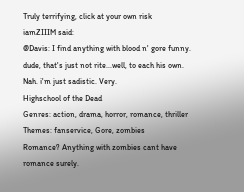Truly terrifying, click at your own risk
iamZIIIM said:
@Davis: I find anything with blood n' gore funny.
dude, that's just not rite...well, to each his own.
Nah. i'm just sadistic. Very.
Highschool of the Dead
Genres: action, drama, horror, romance, thriller
Themes: fanservice, Gore, zombies
Romance? Anything with zombies cant have romance surely.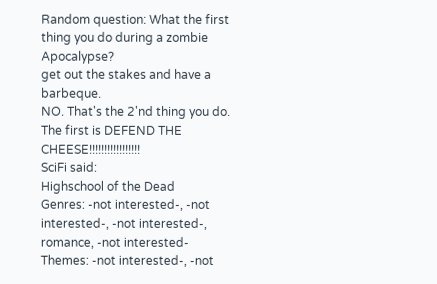Random question: What the first thing you do during a zombie Apocalypse?
get out the stakes and have a barbeque.
NO. That's the 2'nd thing you do. The first is DEFEND THE CHEESE!!!!!!!!!!!!!!!!!
SciFi said:
Highschool of the Dead
Genres: -not interested-, -not interested-, -not interested-, romance, -not interested-
Themes: -not interested-, -not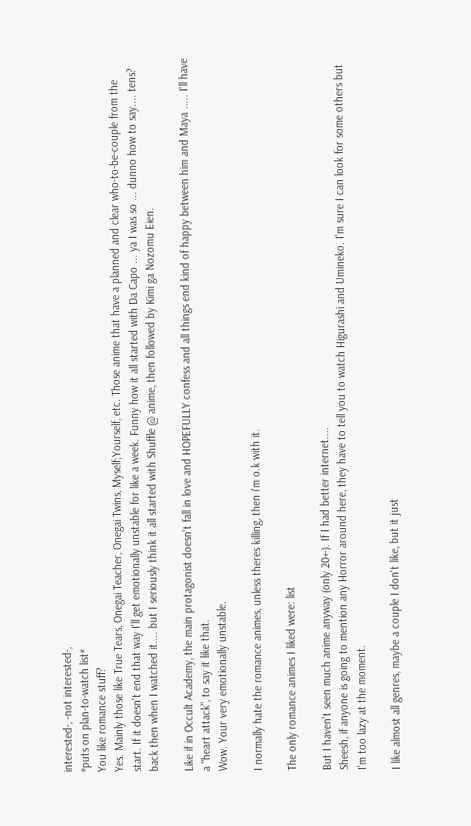interested-, -not interested-,
*puts on plan-to-watch list*
You like romance stuff?
Yes. Mainly those like True Tears, Onegai Teacher, Onegai Twins, Myself;Yourself, etc. Those anime that have a planned and clear who-to-be-couple from the start. If it doesn't end that way I'll get emotionally unstable for like a week. Funny how it all started with Da Capo ... ya I was so ... dunno how to say.... tens? back then when I watched it.... but I seriously think it all started with Shuffle @ anime, then followed by Kimi ga Nozomu Eien.

Like if in Occult Academy, the main protagonist doesn't fall in love and HOPEFULLY confess and all things end kind of happy between him and Maya ..... I'll have a "heart attack", to say it like that.
Wow. Your very emotionally unstable.

I normally hate the romance animes, unless theres killing, then i'm o.k with it.

The only romance animes I liked were: list

But I haven't seen much anime anyway (only 20+-). If I had better internet....
Sheesh, if anyone is going to mention any Horror around here, they have to tell you to watch Higurashi and Umineko. I'm sure I can look for some others but I'm too lazy at the moment.

I like almost all genres, maybe a couple I don't like, but it just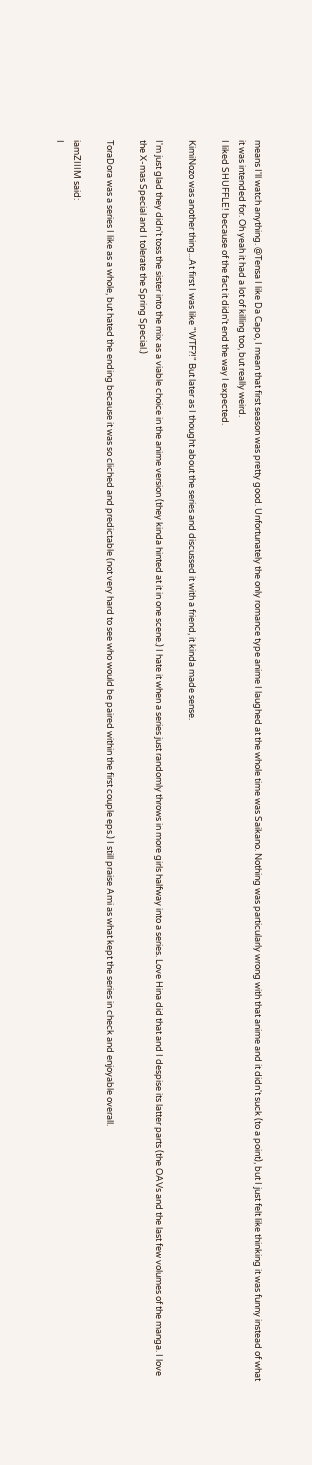means I'll watch anything. @Tensa I like Da Capo, I mean that first season was pretty good. Unfortunately the only romance type anime I laughed at the whole time was Saikano. Nothing was particularly wrong with that anime and it didn't suck (to a point), but I just felt like thinking it was funny instead of what it was intended for. Oh yeah it had a lot of killing too, but really weird.
I liked SHUFFLE! because of the fact it didn't end the way I expected.

KimiNozo was another thing...At first I was like "WTF?!" But later as I thought about the series and discussed it with a friend, it kinda made sense.

I'm just glad they didn't toss the sister into the mix as a viable choice in the anime version (they kinda hinted at it in one scene.) I hate it when a series just randomly throws in more girls halfway into a series. Love Hina did that and I despise its latter parts (the OAVs and the last few volumes of the manga. I love the X-mas Special and I tolerate the Spring Special.)

ToraDora was a series I like as a whole, but hated the ending because it was so cliched and predictable (not very hard to see who would be paired within the first couple eps.) I still praise Ami as what kept the series in check and enjoyable overall.

iamZIIIM said:
I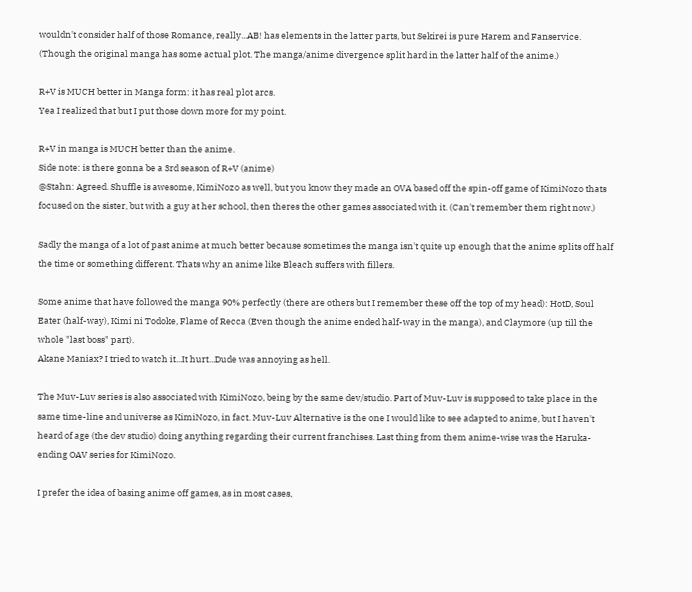wouldn't consider half of those Romance, really...AB! has elements in the latter parts, but Sekirei is pure Harem and Fanservice. (Though the original manga has some actual plot. The manga/anime divergence split hard in the latter half of the anime.)

R+V is MUCH better in Manga form: it has real plot arcs.
Yea I realized that but I put those down more for my point.

R+V in manga is MUCH better than the anime.
Side note: is there gonna be a 3rd season of R+V (anime)
@Stahn: Agreed. Shuffle is awesome, KimiNozo as well, but you know they made an OVA based off the spin-off game of KimiNozo thats focused on the sister, but with a guy at her school, then theres the other games associated with it. (Can't remember them right now.)

Sadly the manga of a lot of past anime at much better because sometimes the manga isn't quite up enough that the anime splits off half the time or something different. Thats why an anime like Bleach suffers with fillers.

Some anime that have followed the manga 90% perfectly (there are others but I remember these off the top of my head): HotD, Soul Eater (half-way), Kimi ni Todoke, Flame of Recca (Even though the anime ended half-way in the manga), and Claymore (up till the whole "last boss" part).
Akane Maniax? I tried to watch it...It hurt...Dude was annoying as hell.

The Muv-Luv series is also associated with KimiNozo, being by the same dev/studio. Part of Muv-Luv is supposed to take place in the same time-line and universe as KimiNozo, in fact. Muv-Luv Alternative is the one I would like to see adapted to anime, but I haven't heard of age (the dev studio) doing anything regarding their current franchises. Last thing from them anime-wise was the Haruka-ending OAV series for KimiNozo.

I prefer the idea of basing anime off games, as in most cases,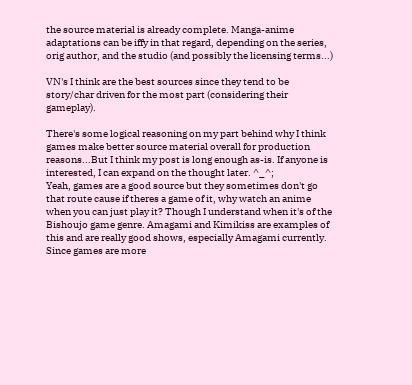the source material is already complete. Manga-anime adaptations can be iffy in that regard, depending on the series, orig author, and the studio (and possibly the licensing terms...)

VN's I think are the best sources since they tend to be story/char driven for the most part (considering their gameplay).

There's some logical reasoning on my part behind why I think games make better source material overall for production reasons...But I think my post is long enough as-is. If anyone is interested, I can expand on the thought later. ^_^;
Yeah, games are a good source but they sometimes don't go that route cause if theres a game of it, why watch an anime when you can just play it? Though I understand when it's of the Bishoujo game genre. Amagami and Kimikiss are examples of this and are really good shows, especially Amagami currently. Since games are more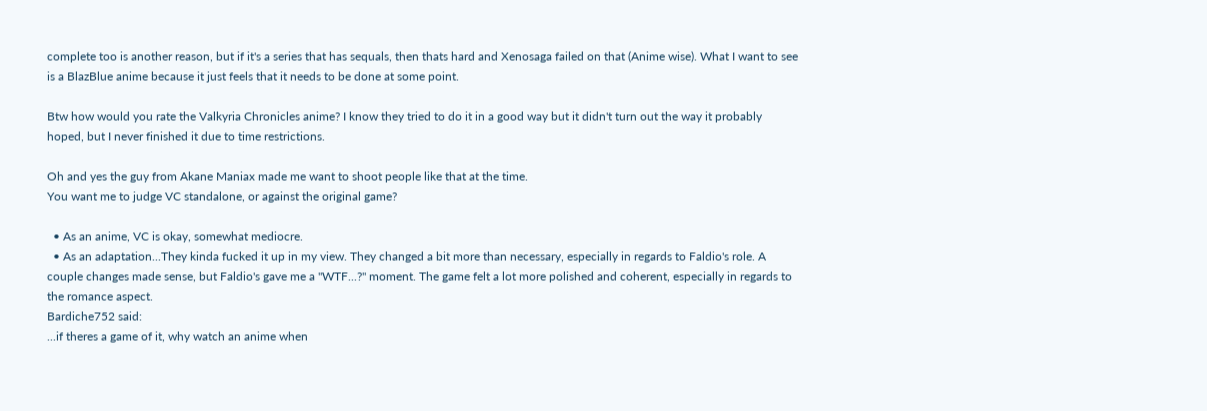complete too is another reason, but if it's a series that has sequals, then thats hard and Xenosaga failed on that (Anime wise). What I want to see is a BlazBlue anime because it just feels that it needs to be done at some point.

Btw how would you rate the Valkyria Chronicles anime? I know they tried to do it in a good way but it didn't turn out the way it probably hoped, but I never finished it due to time restrictions.

Oh and yes the guy from Akane Maniax made me want to shoot people like that at the time.
You want me to judge VC standalone, or against the original game?

  • As an anime, VC is okay, somewhat mediocre.
  • As an adaptation...They kinda fucked it up in my view. They changed a bit more than necessary, especially in regards to Faldio's role. A couple changes made sense, but Faldio's gave me a "WTF...?" moment. The game felt a lot more polished and coherent, especially in regards to the romance aspect.
Bardiche752 said:
...if theres a game of it, why watch an anime when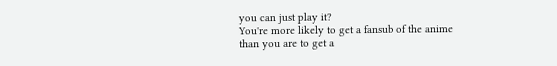you can just play it?
You're more likely to get a fansub of the anime than you are to get a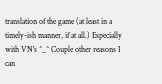translation of the game (at least in a timely-ish manner, if at all.) Especially with VN's ^_^ Couple other reasons I can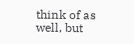think of as well, but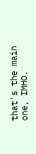that's the main one, IMHO.